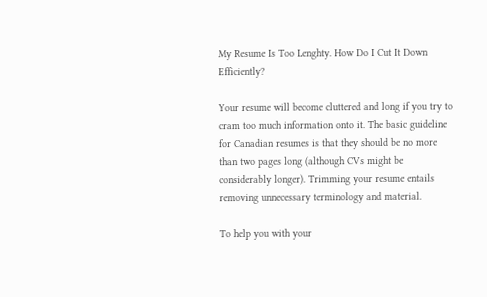My Resume Is Too Lenghty. How Do I Cut It Down Efficiently?

Your resume will become cluttered and long if you try to cram too much information onto it. The basic guideline for Canadian resumes is that they should be no more than two pages long (although CVs might be considerably longer). Trimming your resume entails removing unnecessary terminology and material.

To help you with your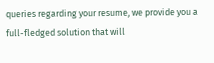queries regarding your resume, we provide you a full-fledged solution that will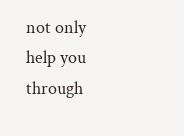not only help you through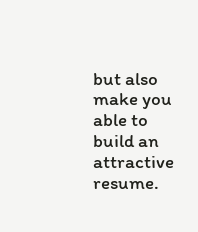but also make you able to build an attractive resume.